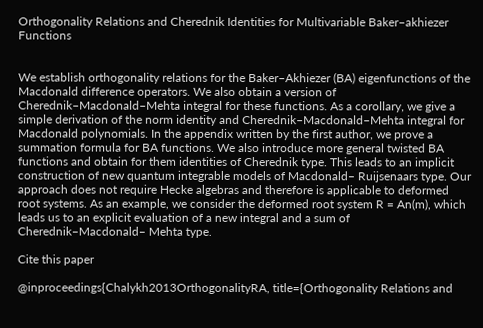Orthogonality Relations and Cherednik Identities for Multivariable Baker–akhiezer Functions


We establish orthogonality relations for the Baker–Akhiezer (BA) eigenfunctions of the Macdonald difference operators. We also obtain a version of Cherednik–Macdonald–Mehta integral for these functions. As a corollary, we give a simple derivation of the norm identity and Cherednik–Macdonald–Mehta integral for Macdonald polynomials. In the appendix written by the first author, we prove a summation formula for BA functions. We also introduce more general twisted BA functions and obtain for them identities of Cherednik type. This leads to an implicit construction of new quantum integrable models of Macdonald– Ruijsenaars type. Our approach does not require Hecke algebras and therefore is applicable to deformed root systems. As an example, we consider the deformed root system R = An(m), which leads us to an explicit evaluation of a new integral and a sum of Cherednik–Macdonald– Mehta type.

Cite this paper

@inproceedings{Chalykh2013OrthogonalityRA, title={Orthogonality Relations and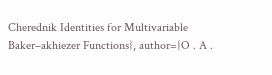Cherednik Identities for Multivariable Baker–akhiezer Functions}, author={O . A .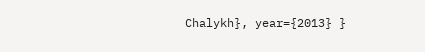Chalykh}, year={2013} }